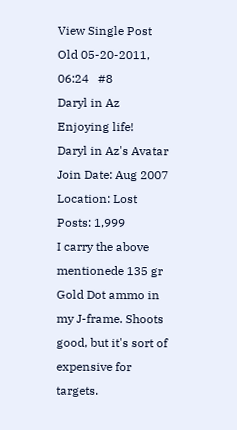View Single Post
Old 05-20-2011, 06:24   #8
Daryl in Az
Enjoying life!
Daryl in Az's Avatar
Join Date: Aug 2007
Location: Lost
Posts: 1,999
I carry the above mentionede 135 gr Gold Dot ammo in my J-frame. Shoots good, but it's sort of expensive for targets.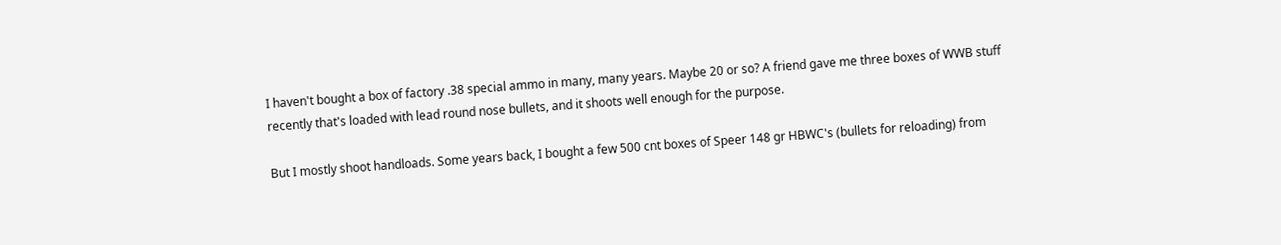I haven't bought a box of factory .38 special ammo in many, many years. Maybe 20 or so? A friend gave me three boxes of WWB stuff recently that's loaded with lead round nose bullets, and it shoots well enough for the purpose.

But I mostly shoot handloads. Some years back, I bought a few 500 cnt boxes of Speer 148 gr HBWC's (bullets for reloading) from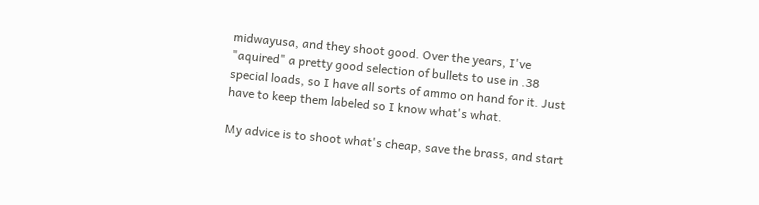midwayusa, and they shoot good. Over the years, I've "aquired" a pretty good selection of bullets to use in .38 special loads, so I have all sorts of ammo on hand for it. Just have to keep them labeled so I know what's what.

My advice is to shoot what's cheap, save the brass, and start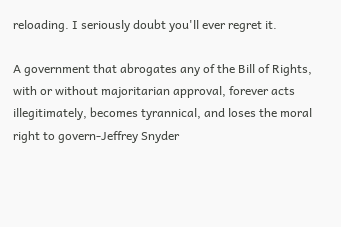reloading. I seriously doubt you'll ever regret it.

A government that abrogates any of the Bill of Rights, with or without majoritarian approval, forever acts illegitimately, becomes tyrannical, and loses the moral right to govern-Jeffrey Snyder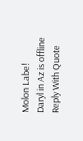Molon Labe!
Daryl in Az is offline   Reply With Quote